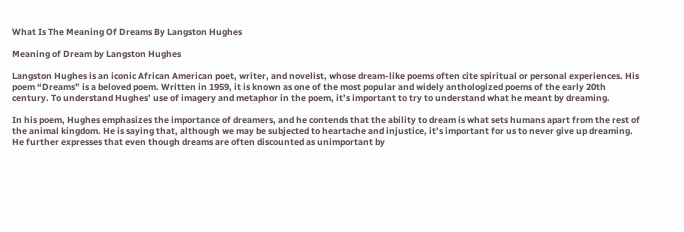What Is The Meaning Of Dreams By Langston Hughes

Meaning of Dream by Langston Hughes

Langston Hughes is an iconic African American poet, writer, and novelist, whose dream-like poems often cite spiritual or personal experiences. His poem “Dreams” is a beloved poem. Written in 1959, it is known as one of the most popular and widely anthologized poems of the early 20th century. To understand Hughes’ use of imagery and metaphor in the poem, it’s important to try to understand what he meant by dreaming.

In his poem, Hughes emphasizes the importance of dreamers, and he contends that the ability to dream is what sets humans apart from the rest of the animal kingdom. He is saying that, although we may be subjected to heartache and injustice, it’s important for us to never give up dreaming. He further expresses that even though dreams are often discounted as unimportant by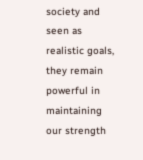society and seen as realistic goals, they remain powerful in maintaining our strength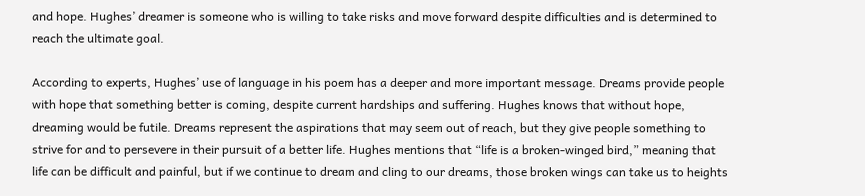and hope. Hughes’ dreamer is someone who is willing to take risks and move forward despite difficulties and is determined to reach the ultimate goal.

According to experts, Hughes’ use of language in his poem has a deeper and more important message. Dreams provide people with hope that something better is coming, despite current hardships and suffering. Hughes knows that without hope, dreaming would be futile. Dreams represent the aspirations that may seem out of reach, but they give people something to strive for and to persevere in their pursuit of a better life. Hughes mentions that “life is a broken-winged bird,” meaning that life can be difficult and painful, but if we continue to dream and cling to our dreams, those broken wings can take us to heights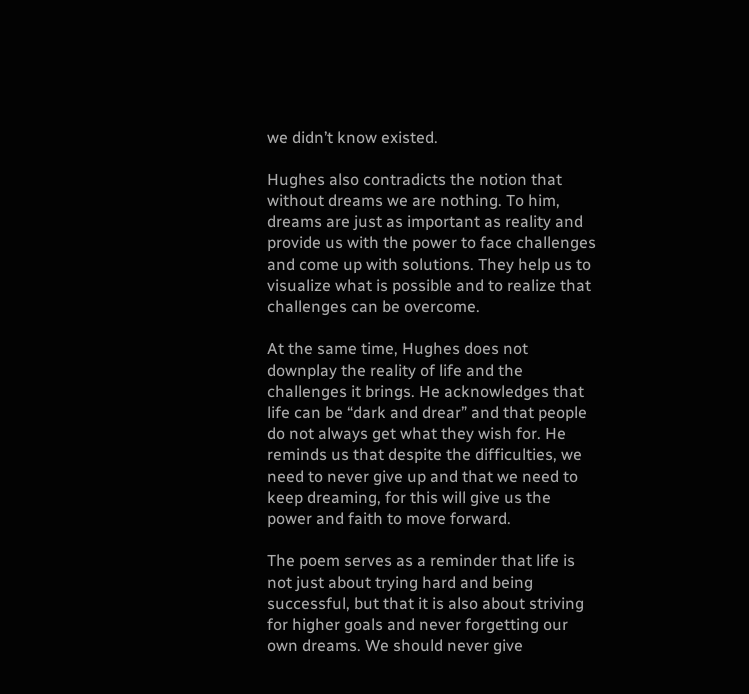we didn’t know existed.

Hughes also contradicts the notion that without dreams we are nothing. To him, dreams are just as important as reality and provide us with the power to face challenges and come up with solutions. They help us to visualize what is possible and to realize that challenges can be overcome.

At the same time, Hughes does not downplay the reality of life and the challenges it brings. He acknowledges that life can be “dark and drear” and that people do not always get what they wish for. He reminds us that despite the difficulties, we need to never give up and that we need to keep dreaming, for this will give us the power and faith to move forward.

The poem serves as a reminder that life is not just about trying hard and being successful, but that it is also about striving for higher goals and never forgetting our own dreams. We should never give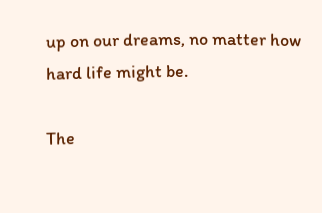up on our dreams, no matter how hard life might be.

The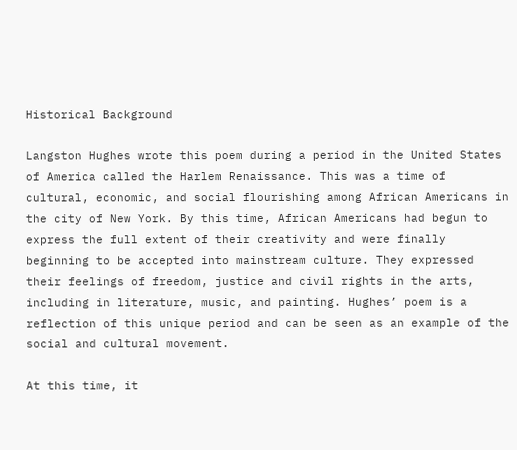Historical Background

Langston Hughes wrote this poem during a period in the United States of America called the Harlem Renaissance. This was a time of cultural, economic, and social flourishing among African Americans in the city of New York. By this time, African Americans had begun to express the full extent of their creativity and were finally beginning to be accepted into mainstream culture. They expressed their feelings of freedom, justice and civil rights in the arts, including in literature, music, and painting. Hughes’ poem is a reflection of this unique period and can be seen as an example of the social and cultural movement.

At this time, it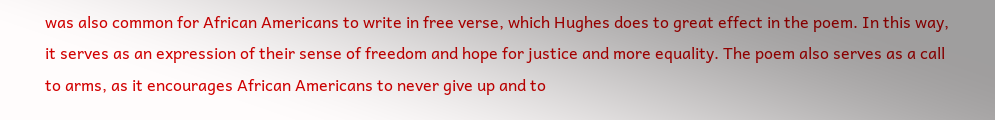was also common for African Americans to write in free verse, which Hughes does to great effect in the poem. In this way, it serves as an expression of their sense of freedom and hope for justice and more equality. The poem also serves as a call to arms, as it encourages African Americans to never give up and to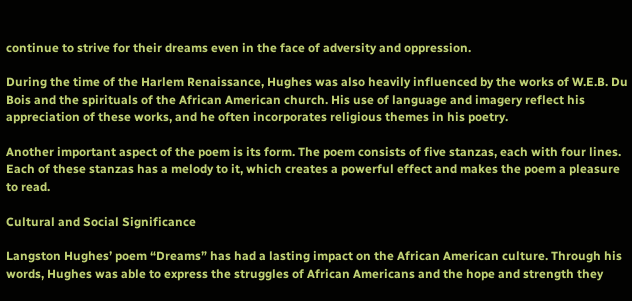continue to strive for their dreams even in the face of adversity and oppression.

During the time of the Harlem Renaissance, Hughes was also heavily influenced by the works of W.E.B. Du Bois and the spirituals of the African American church. His use of language and imagery reflect his appreciation of these works, and he often incorporates religious themes in his poetry.

Another important aspect of the poem is its form. The poem consists of five stanzas, each with four lines. Each of these stanzas has a melody to it, which creates a powerful effect and makes the poem a pleasure to read.

Cultural and Social Significance

Langston Hughes’ poem “Dreams” has had a lasting impact on the African American culture. Through his words, Hughes was able to express the struggles of African Americans and the hope and strength they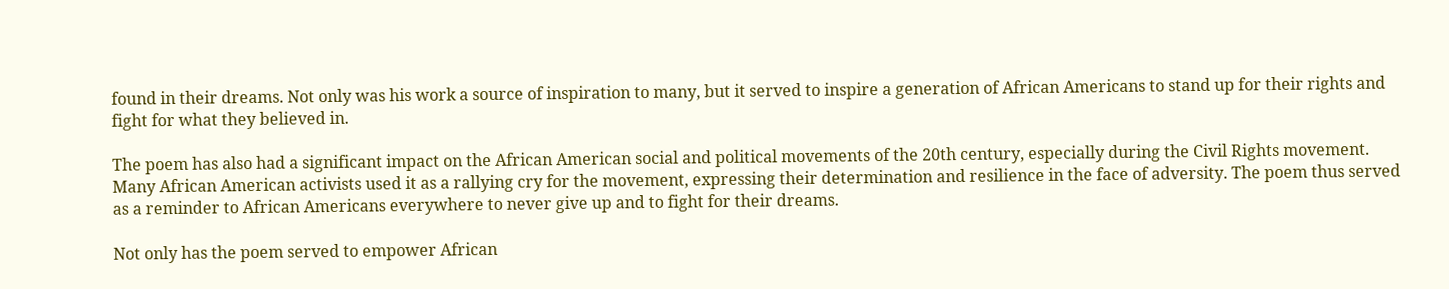found in their dreams. Not only was his work a source of inspiration to many, but it served to inspire a generation of African Americans to stand up for their rights and fight for what they believed in.

The poem has also had a significant impact on the African American social and political movements of the 20th century, especially during the Civil Rights movement. Many African American activists used it as a rallying cry for the movement, expressing their determination and resilience in the face of adversity. The poem thus served as a reminder to African Americans everywhere to never give up and to fight for their dreams.

Not only has the poem served to empower African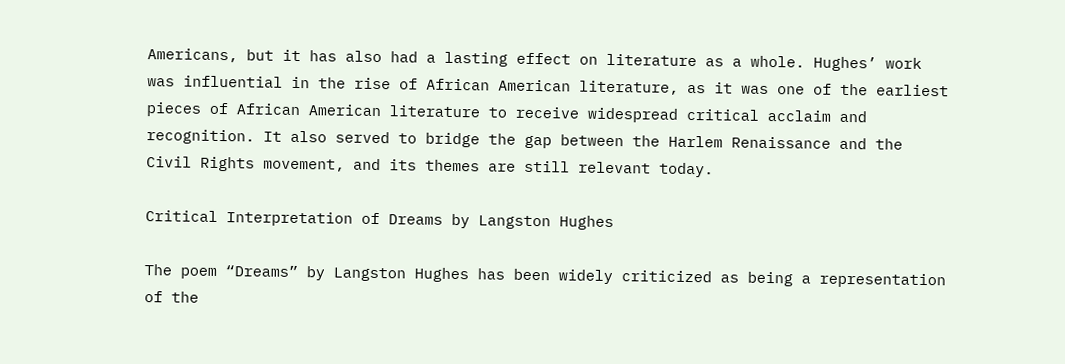Americans, but it has also had a lasting effect on literature as a whole. Hughes’ work was influential in the rise of African American literature, as it was one of the earliest pieces of African American literature to receive widespread critical acclaim and recognition. It also served to bridge the gap between the Harlem Renaissance and the Civil Rights movement, and its themes are still relevant today.

Critical Interpretation of Dreams by Langston Hughes

The poem “Dreams” by Langston Hughes has been widely criticized as being a representation of the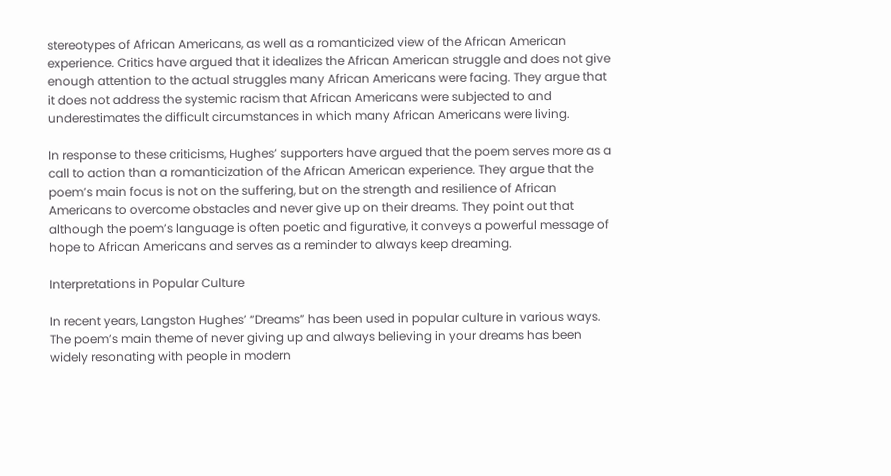stereotypes of African Americans, as well as a romanticized view of the African American experience. Critics have argued that it idealizes the African American struggle and does not give enough attention to the actual struggles many African Americans were facing. They argue that it does not address the systemic racism that African Americans were subjected to and underestimates the difficult circumstances in which many African Americans were living.

In response to these criticisms, Hughes’ supporters have argued that the poem serves more as a call to action than a romanticization of the African American experience. They argue that the poem’s main focus is not on the suffering, but on the strength and resilience of African Americans to overcome obstacles and never give up on their dreams. They point out that although the poem’s language is often poetic and figurative, it conveys a powerful message of hope to African Americans and serves as a reminder to always keep dreaming.

Interpretations in Popular Culture

In recent years, Langston Hughes’ “Dreams” has been used in popular culture in various ways. The poem’s main theme of never giving up and always believing in your dreams has been widely resonating with people in modern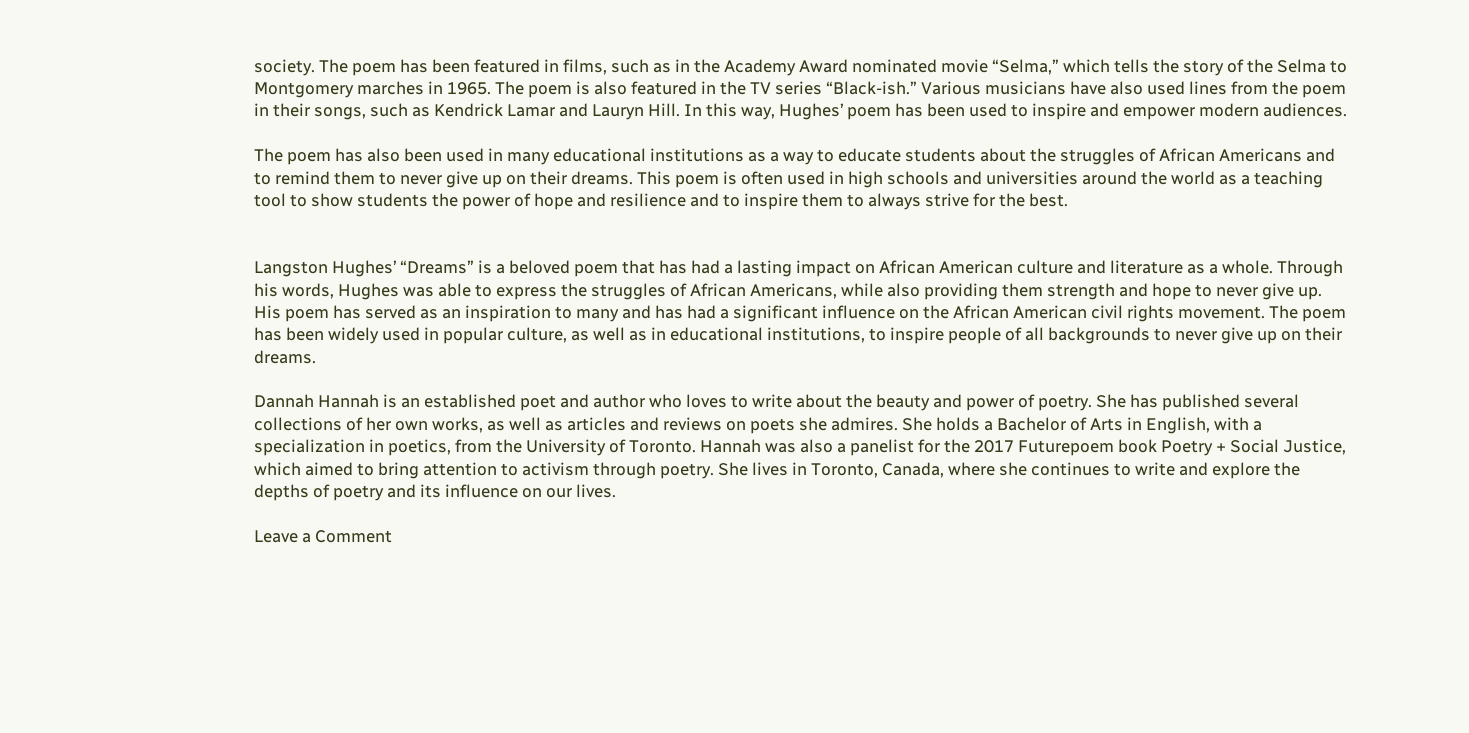society. The poem has been featured in films, such as in the Academy Award nominated movie “Selma,” which tells the story of the Selma to Montgomery marches in 1965. The poem is also featured in the TV series “Black-ish.” Various musicians have also used lines from the poem in their songs, such as Kendrick Lamar and Lauryn Hill. In this way, Hughes’ poem has been used to inspire and empower modern audiences.

The poem has also been used in many educational institutions as a way to educate students about the struggles of African Americans and to remind them to never give up on their dreams. This poem is often used in high schools and universities around the world as a teaching tool to show students the power of hope and resilience and to inspire them to always strive for the best.


Langston Hughes’ “Dreams” is a beloved poem that has had a lasting impact on African American culture and literature as a whole. Through his words, Hughes was able to express the struggles of African Americans, while also providing them strength and hope to never give up. His poem has served as an inspiration to many and has had a significant influence on the African American civil rights movement. The poem has been widely used in popular culture, as well as in educational institutions, to inspire people of all backgrounds to never give up on their dreams.

Dannah Hannah is an established poet and author who loves to write about the beauty and power of poetry. She has published several collections of her own works, as well as articles and reviews on poets she admires. She holds a Bachelor of Arts in English, with a specialization in poetics, from the University of Toronto. Hannah was also a panelist for the 2017 Futurepoem book Poetry + Social Justice, which aimed to bring attention to activism through poetry. She lives in Toronto, Canada, where she continues to write and explore the depths of poetry and its influence on our lives.

Leave a Comment